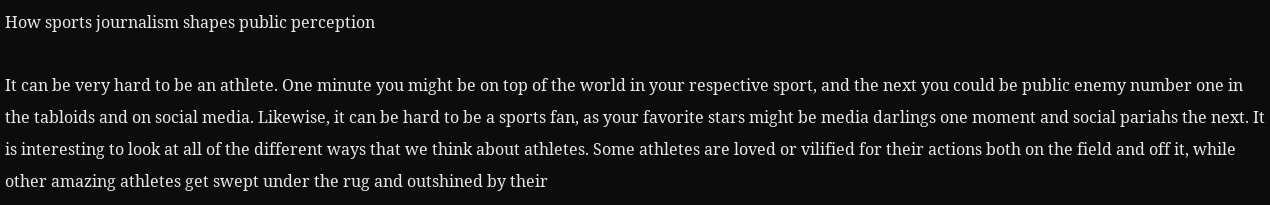How sports journalism shapes public perception

It can be very hard to be an athlete. One minute you might be on top of the world in your respective sport, and the next you could be public enemy number one in the tabloids and on social media. Likewise, it can be hard to be a sports fan, as your favorite stars might be media darlings one moment and social pariahs the next. It is interesting to look at all of the different ways that we think about athletes. Some athletes are loved or vilified for their actions both on the field and off it, while other amazing athletes get swept under the rug and outshined by their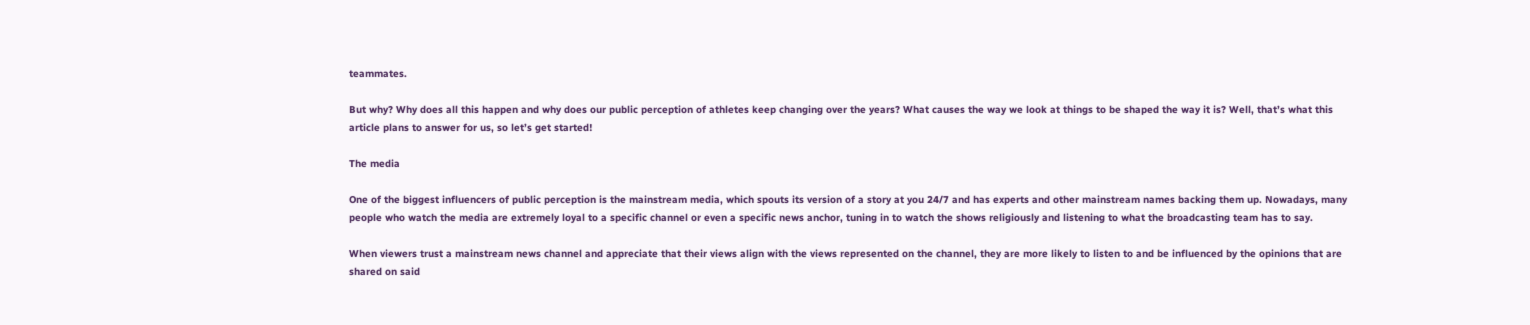teammates.

But why? Why does all this happen and why does our public perception of athletes keep changing over the years? What causes the way we look at things to be shaped the way it is? Well, that’s what this article plans to answer for us, so let’s get started!

The media

One of the biggest influencers of public perception is the mainstream media, which spouts its version of a story at you 24/7 and has experts and other mainstream names backing them up. Nowadays, many people who watch the media are extremely loyal to a specific channel or even a specific news anchor, tuning in to watch the shows religiously and listening to what the broadcasting team has to say.

When viewers trust a mainstream news channel and appreciate that their views align with the views represented on the channel, they are more likely to listen to and be influenced by the opinions that are shared on said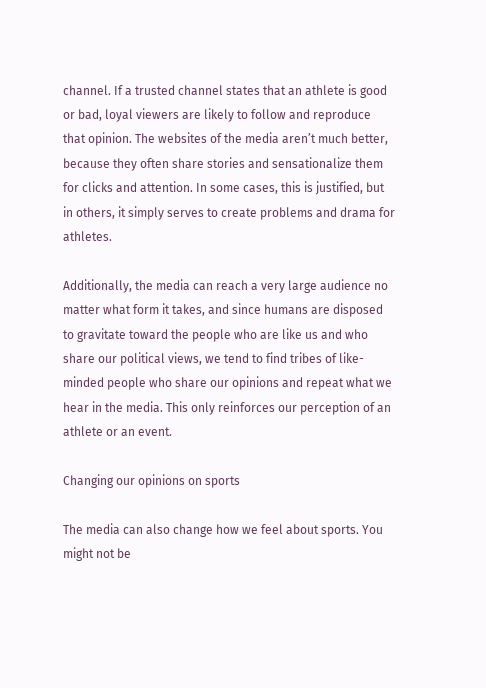channel. If a trusted channel states that an athlete is good or bad, loyal viewers are likely to follow and reproduce that opinion. The websites of the media aren’t much better, because they often share stories and sensationalize them for clicks and attention. In some cases, this is justified, but in others, it simply serves to create problems and drama for athletes.

Additionally, the media can reach a very large audience no matter what form it takes, and since humans are disposed to gravitate toward the people who are like us and who share our political views, we tend to find tribes of like-minded people who share our opinions and repeat what we hear in the media. This only reinforces our perception of an athlete or an event.

Changing our opinions on sports

The media can also change how we feel about sports. You might not be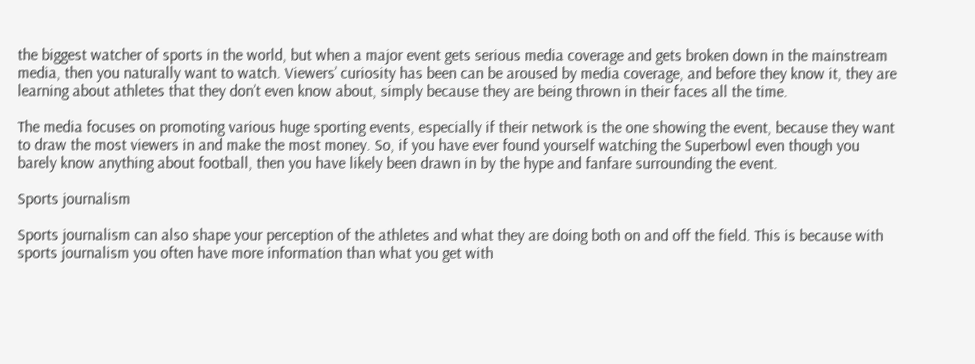the biggest watcher of sports in the world, but when a major event gets serious media coverage and gets broken down in the mainstream media, then you naturally want to watch. Viewers’ curiosity has been can be aroused by media coverage, and before they know it, they are learning about athletes that they don’t even know about, simply because they are being thrown in their faces all the time.

The media focuses on promoting various huge sporting events, especially if their network is the one showing the event, because they want to draw the most viewers in and make the most money. So, if you have ever found yourself watching the Superbowl even though you barely know anything about football, then you have likely been drawn in by the hype and fanfare surrounding the event.

Sports journalism

Sports journalism can also shape your perception of the athletes and what they are doing both on and off the field. This is because with sports journalism you often have more information than what you get with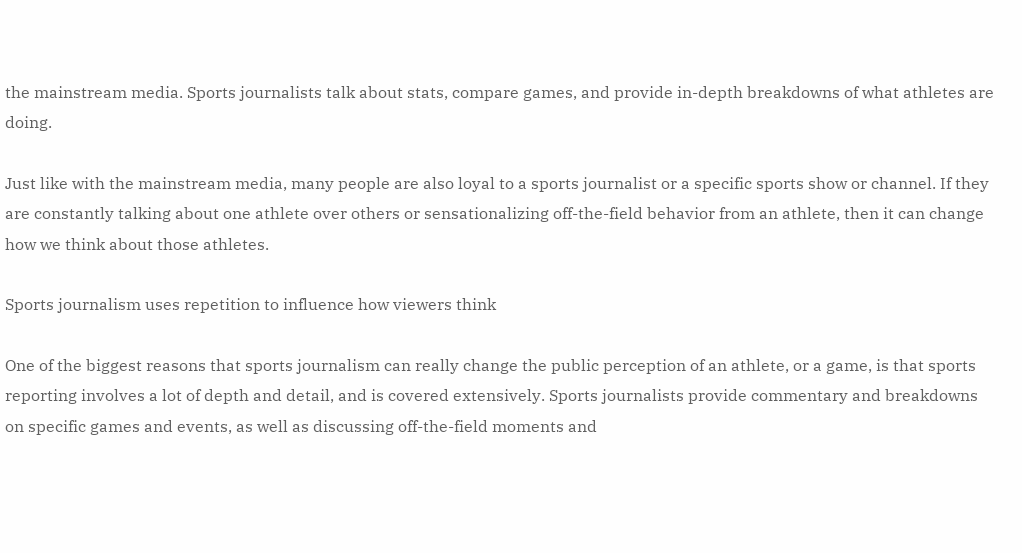the mainstream media. Sports journalists talk about stats, compare games, and provide in-depth breakdowns of what athletes are doing.

Just like with the mainstream media, many people are also loyal to a sports journalist or a specific sports show or channel. If they are constantly talking about one athlete over others or sensationalizing off-the-field behavior from an athlete, then it can change how we think about those athletes.

Sports journalism uses repetition to influence how viewers think

One of the biggest reasons that sports journalism can really change the public perception of an athlete, or a game, is that sports reporting involves a lot of depth and detail, and is covered extensively. Sports journalists provide commentary and breakdowns on specific games and events, as well as discussing off-the-field moments and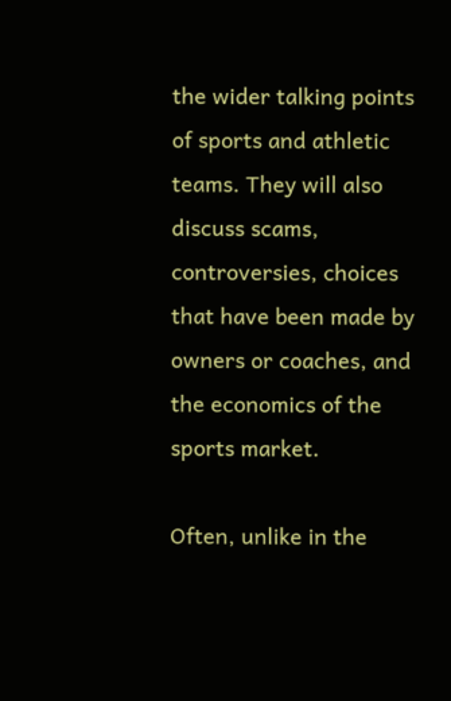the wider talking points of sports and athletic teams. They will also discuss scams, controversies, choices that have been made by owners or coaches, and the economics of the sports market.

Often, unlike in the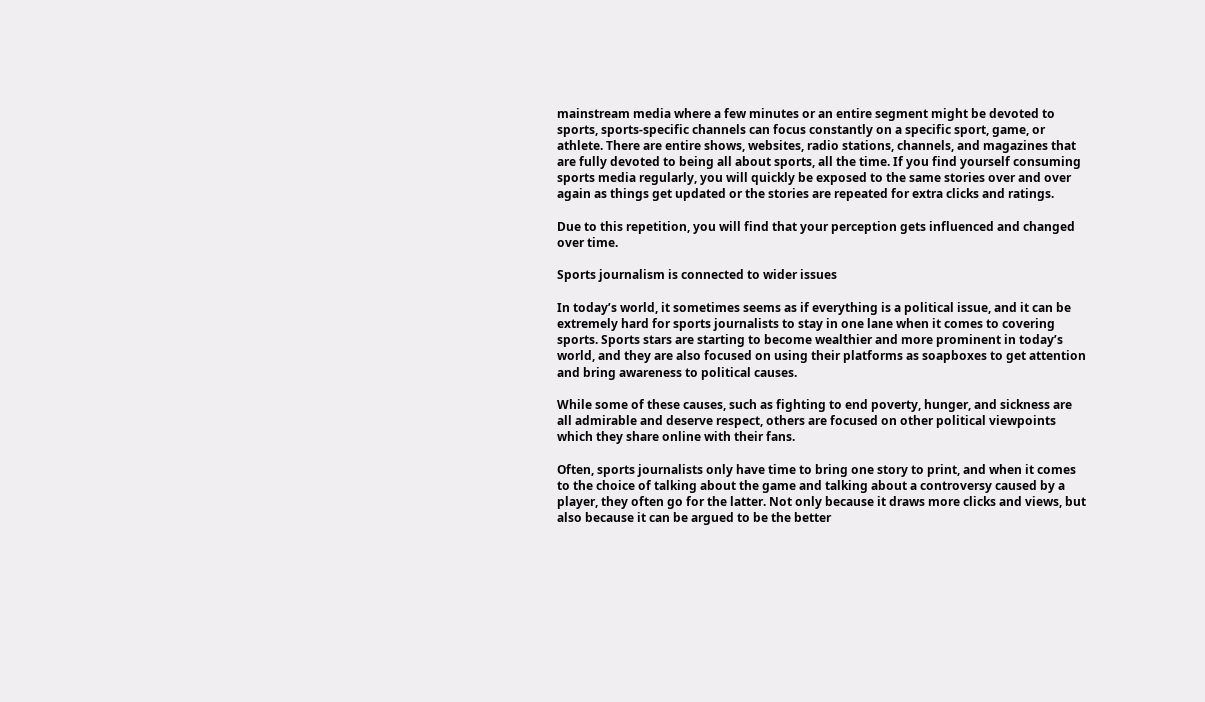mainstream media where a few minutes or an entire segment might be devoted to sports, sports-specific channels can focus constantly on a specific sport, game, or athlete. There are entire shows, websites, radio stations, channels, and magazines that are fully devoted to being all about sports, all the time. If you find yourself consuming sports media regularly, you will quickly be exposed to the same stories over and over again as things get updated or the stories are repeated for extra clicks and ratings.

Due to this repetition, you will find that your perception gets influenced and changed over time.

Sports journalism is connected to wider issues

In today’s world, it sometimes seems as if everything is a political issue, and it can be extremely hard for sports journalists to stay in one lane when it comes to covering sports. Sports stars are starting to become wealthier and more prominent in today’s world, and they are also focused on using their platforms as soapboxes to get attention and bring awareness to political causes.

While some of these causes, such as fighting to end poverty, hunger, and sickness are all admirable and deserve respect, others are focused on other political viewpoints which they share online with their fans.

Often, sports journalists only have time to bring one story to print, and when it comes to the choice of talking about the game and talking about a controversy caused by a player, they often go for the latter. Not only because it draws more clicks and views, but also because it can be argued to be the better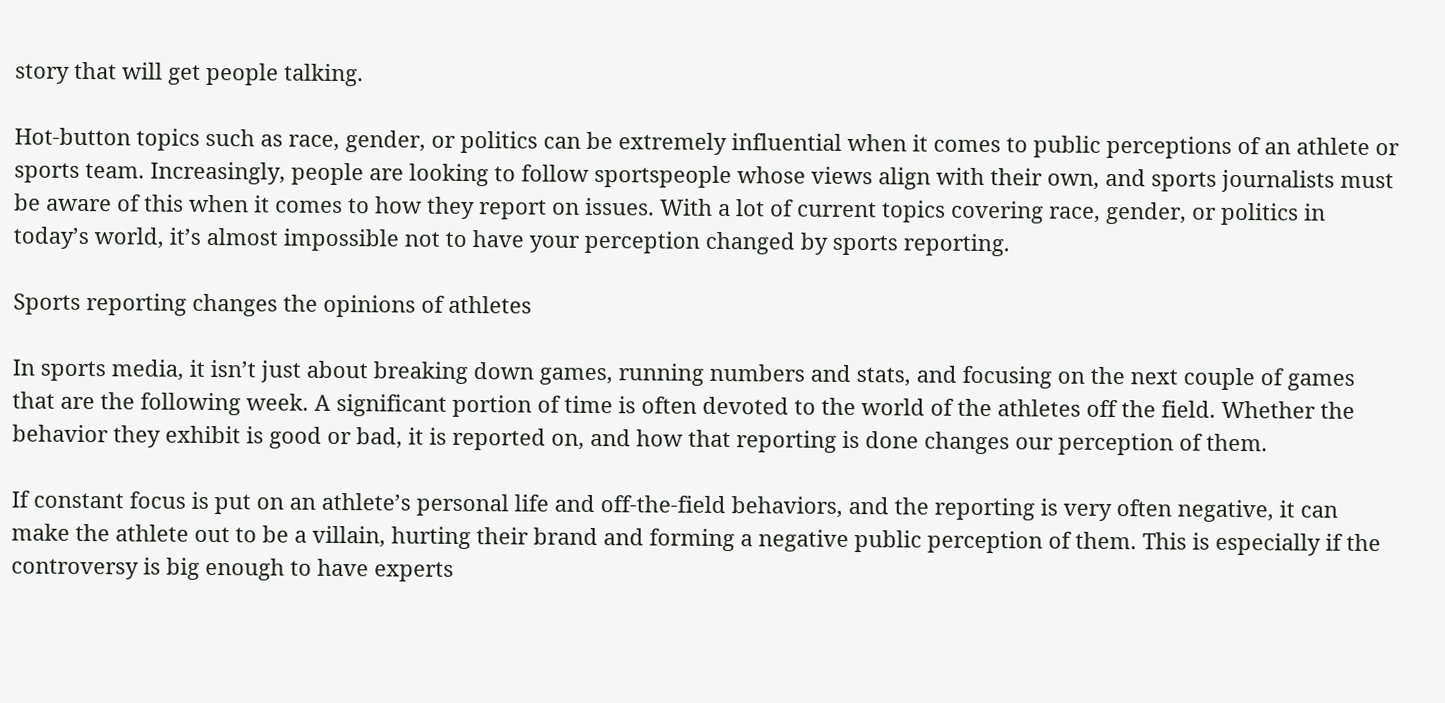story that will get people talking.

Hot-button topics such as race, gender, or politics can be extremely influential when it comes to public perceptions of an athlete or sports team. Increasingly, people are looking to follow sportspeople whose views align with their own, and sports journalists must be aware of this when it comes to how they report on issues. With a lot of current topics covering race, gender, or politics in today’s world, it’s almost impossible not to have your perception changed by sports reporting.

Sports reporting changes the opinions of athletes

In sports media, it isn’t just about breaking down games, running numbers and stats, and focusing on the next couple of games that are the following week. A significant portion of time is often devoted to the world of the athletes off the field. Whether the behavior they exhibit is good or bad, it is reported on, and how that reporting is done changes our perception of them.

If constant focus is put on an athlete’s personal life and off-the-field behaviors, and the reporting is very often negative, it can make the athlete out to be a villain, hurting their brand and forming a negative public perception of them. This is especially if the controversy is big enough to have experts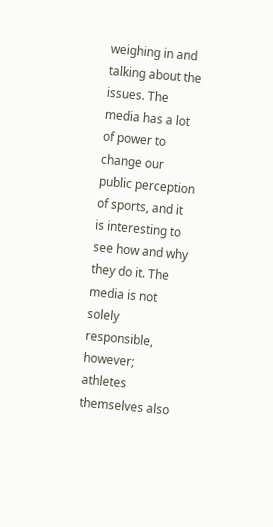weighing in and talking about the issues. The media has a lot of power to change our public perception of sports, and it is interesting to see how and why they do it. The media is not solely responsible, however; athletes themselves also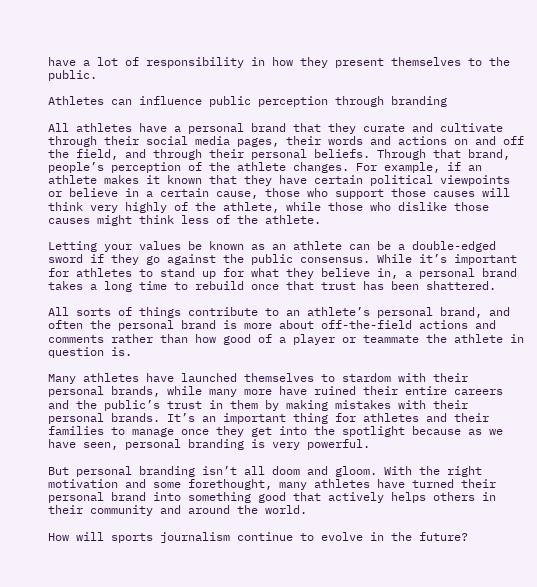have a lot of responsibility in how they present themselves to the public.

Athletes can influence public perception through branding

All athletes have a personal brand that they curate and cultivate through their social media pages, their words and actions on and off the field, and through their personal beliefs. Through that brand, people’s perception of the athlete changes. For example, if an athlete makes it known that they have certain political viewpoints or believe in a certain cause, those who support those causes will think very highly of the athlete, while those who dislike those causes might think less of the athlete.

Letting your values be known as an athlete can be a double-edged sword if they go against the public consensus. While it’s important for athletes to stand up for what they believe in, a personal brand takes a long time to rebuild once that trust has been shattered.

All sorts of things contribute to an athlete’s personal brand, and often the personal brand is more about off-the-field actions and comments rather than how good of a player or teammate the athlete in question is.

Many athletes have launched themselves to stardom with their personal brands, while many more have ruined their entire careers and the public’s trust in them by making mistakes with their personal brands. It’s an important thing for athletes and their families to manage once they get into the spotlight because as we have seen, personal branding is very powerful.

But personal branding isn’t all doom and gloom. With the right motivation and some forethought, many athletes have turned their personal brand into something good that actively helps others in their community and around the world.

How will sports journalism continue to evolve in the future?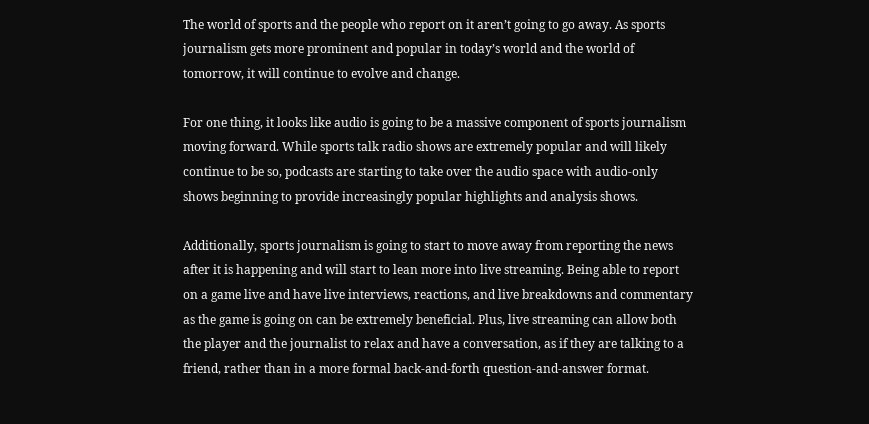The world of sports and the people who report on it aren’t going to go away. As sports journalism gets more prominent and popular in today’s world and the world of tomorrow, it will continue to evolve and change.

For one thing, it looks like audio is going to be a massive component of sports journalism moving forward. While sports talk radio shows are extremely popular and will likely continue to be so, podcasts are starting to take over the audio space with audio-only shows beginning to provide increasingly popular highlights and analysis shows.

Additionally, sports journalism is going to start to move away from reporting the news after it is happening and will start to lean more into live streaming. Being able to report on a game live and have live interviews, reactions, and live breakdowns and commentary as the game is going on can be extremely beneficial. Plus, live streaming can allow both the player and the journalist to relax and have a conversation, as if they are talking to a friend, rather than in a more formal back-and-forth question-and-answer format.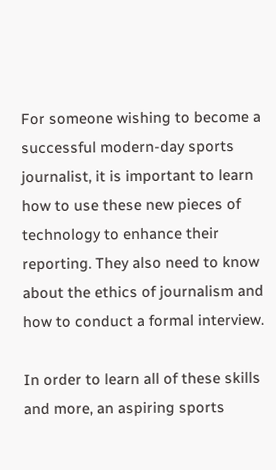For someone wishing to become a successful modern-day sports journalist, it is important to learn how to use these new pieces of technology to enhance their reporting. They also need to know about the ethics of journalism and how to conduct a formal interview.

In order to learn all of these skills and more, an aspiring sports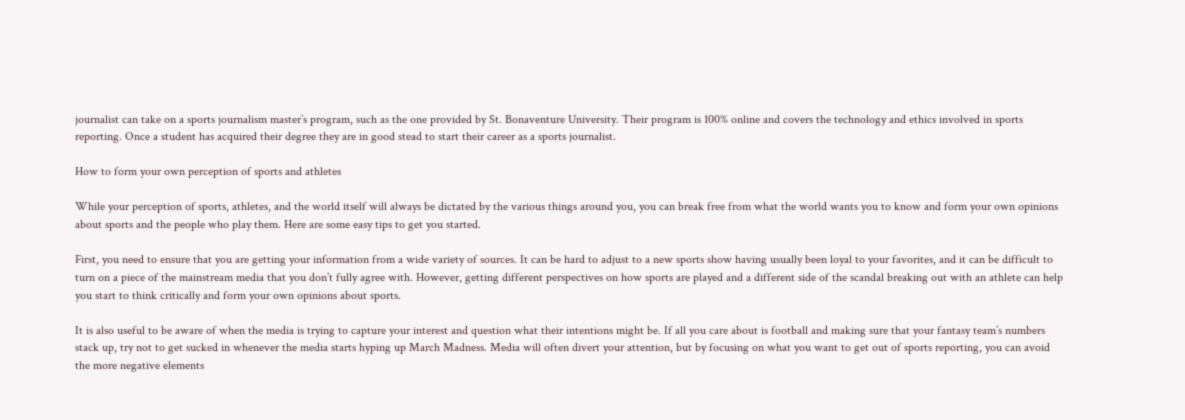journalist can take on a sports journalism master’s program, such as the one provided by St. Bonaventure University. Their program is 100% online and covers the technology and ethics involved in sports reporting. Once a student has acquired their degree they are in good stead to start their career as a sports journalist.

How to form your own perception of sports and athletes

While your perception of sports, athletes, and the world itself will always be dictated by the various things around you, you can break free from what the world wants you to know and form your own opinions about sports and the people who play them. Here are some easy tips to get you started.

First, you need to ensure that you are getting your information from a wide variety of sources. It can be hard to adjust to a new sports show having usually been loyal to your favorites, and it can be difficult to turn on a piece of the mainstream media that you don’t fully agree with. However, getting different perspectives on how sports are played and a different side of the scandal breaking out with an athlete can help you start to think critically and form your own opinions about sports.

It is also useful to be aware of when the media is trying to capture your interest and question what their intentions might be. If all you care about is football and making sure that your fantasy team’s numbers stack up, try not to get sucked in whenever the media starts hyping up March Madness. Media will often divert your attention, but by focusing on what you want to get out of sports reporting, you can avoid the more negative elements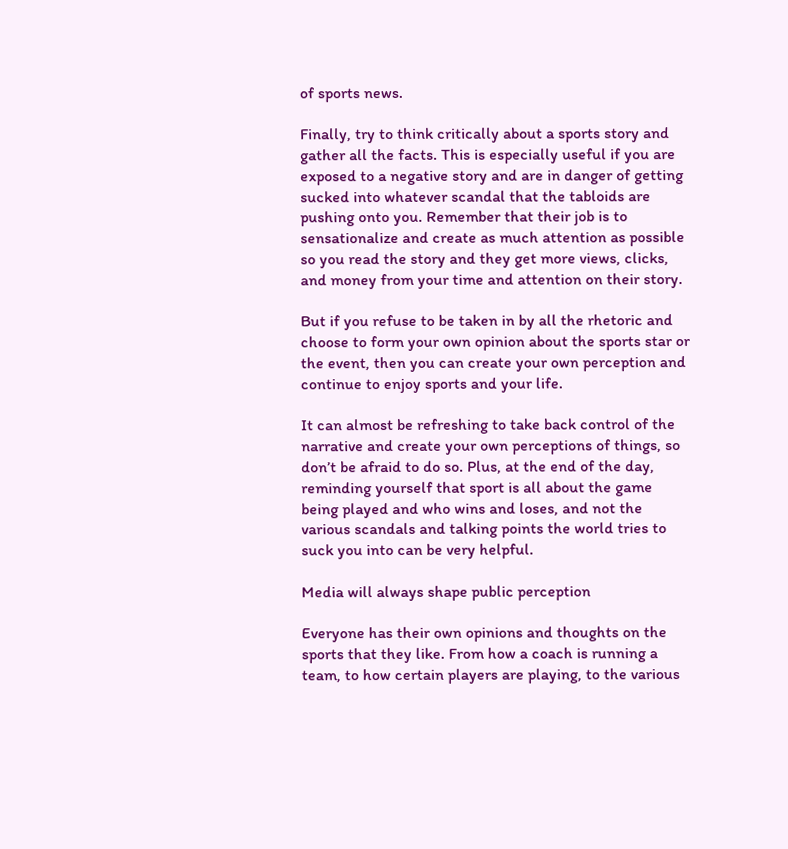of sports news.

Finally, try to think critically about a sports story and gather all the facts. This is especially useful if you are exposed to a negative story and are in danger of getting sucked into whatever scandal that the tabloids are pushing onto you. Remember that their job is to sensationalize and create as much attention as possible so you read the story and they get more views, clicks, and money from your time and attention on their story.

But if you refuse to be taken in by all the rhetoric and choose to form your own opinion about the sports star or the event, then you can create your own perception and continue to enjoy sports and your life.

It can almost be refreshing to take back control of the narrative and create your own perceptions of things, so don’t be afraid to do so. Plus, at the end of the day, reminding yourself that sport is all about the game being played and who wins and loses, and not the various scandals and talking points the world tries to suck you into can be very helpful.

Media will always shape public perception

Everyone has their own opinions and thoughts on the sports that they like. From how a coach is running a team, to how certain players are playing, to the various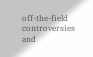off-the-field controversies and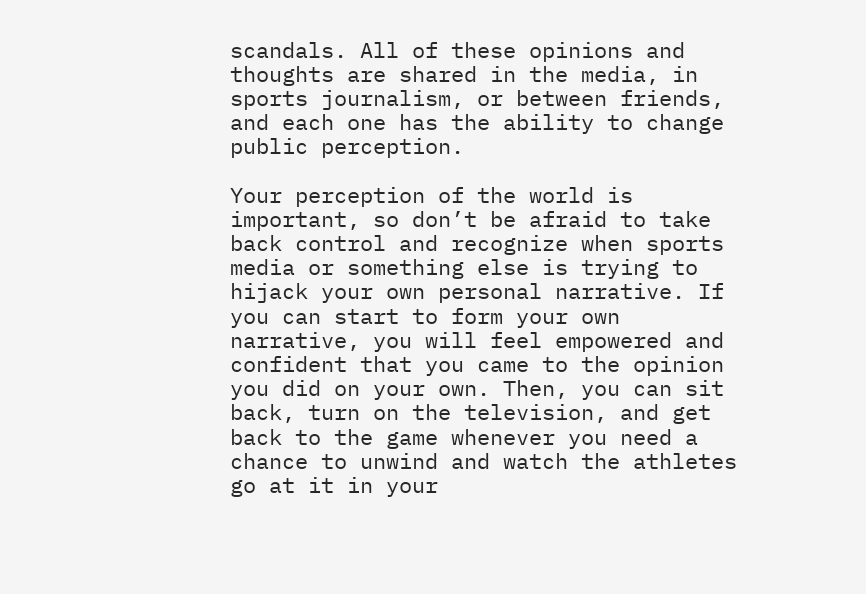scandals. All of these opinions and thoughts are shared in the media, in sports journalism, or between friends, and each one has the ability to change public perception.

Your perception of the world is important, so don’t be afraid to take back control and recognize when sports media or something else is trying to hijack your own personal narrative. If you can start to form your own narrative, you will feel empowered and confident that you came to the opinion you did on your own. Then, you can sit back, turn on the television, and get back to the game whenever you need a chance to unwind and watch the athletes go at it in your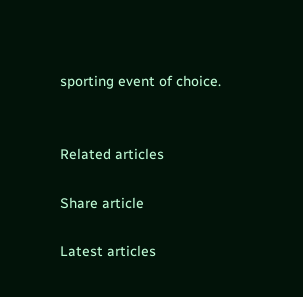sporting event of choice.


Related articles

Share article

Latest articles